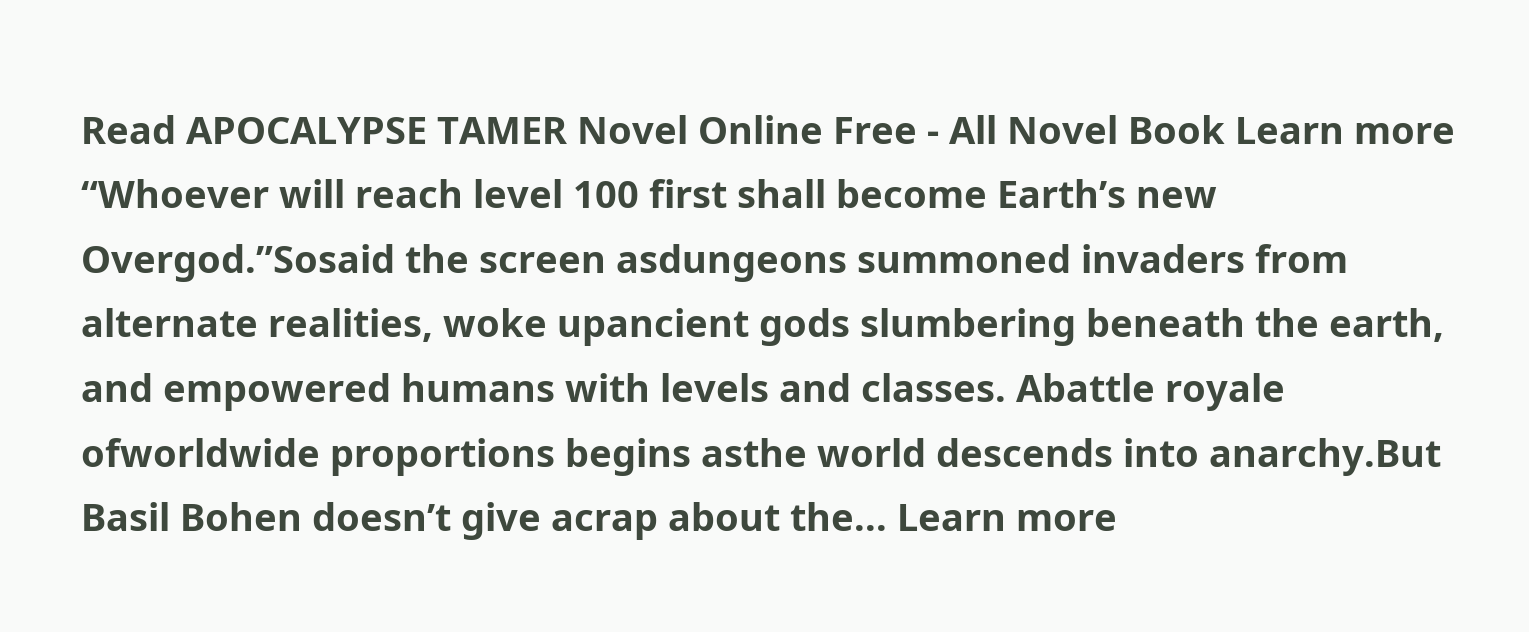Read APOCALYPSE TAMER Novel Online Free - All Novel Book Learn more “Whoever will reach level 100 first shall become Earth’s new Overgod.”Sosaid the screen asdungeons summoned invaders from alternate realities, woke upancient gods slumbering beneath the earth, and empowered humans with levels and classes. Abattle royale ofworldwide proportions begins asthe world descends into anarchy.But Basil Bohen doesn’t give acrap about the... Learn more